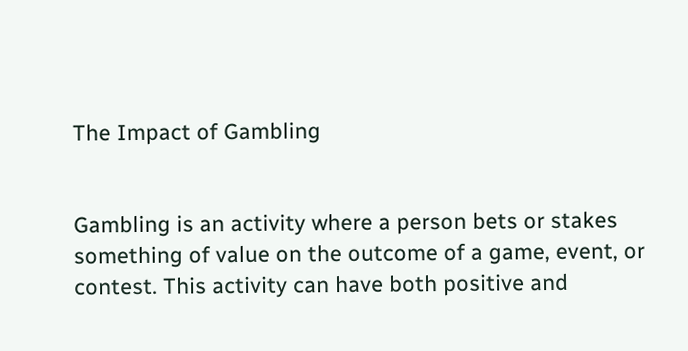The Impact of Gambling


Gambling is an activity where a person bets or stakes something of value on the outcome of a game, event, or contest. This activity can have both positive and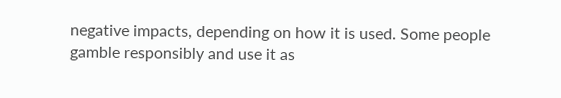negative impacts, depending on how it is used. Some people gamble responsibly and use it as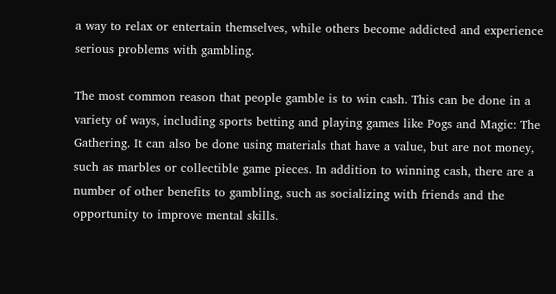a way to relax or entertain themselves, while others become addicted and experience serious problems with gambling.

The most common reason that people gamble is to win cash. This can be done in a variety of ways, including sports betting and playing games like Pogs and Magic: The Gathering. It can also be done using materials that have a value, but are not money, such as marbles or collectible game pieces. In addition to winning cash, there are a number of other benefits to gambling, such as socializing with friends and the opportunity to improve mental skills.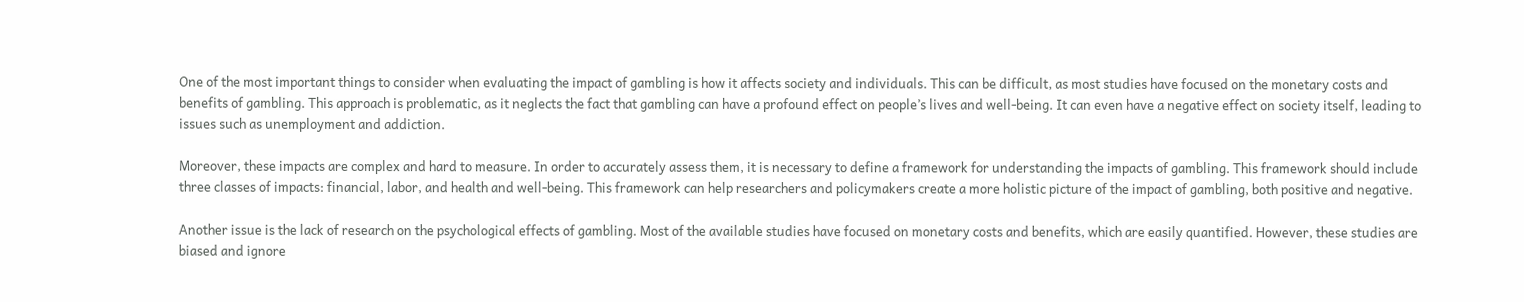One of the most important things to consider when evaluating the impact of gambling is how it affects society and individuals. This can be difficult, as most studies have focused on the monetary costs and benefits of gambling. This approach is problematic, as it neglects the fact that gambling can have a profound effect on people’s lives and well-being. It can even have a negative effect on society itself, leading to issues such as unemployment and addiction.

Moreover, these impacts are complex and hard to measure. In order to accurately assess them, it is necessary to define a framework for understanding the impacts of gambling. This framework should include three classes of impacts: financial, labor, and health and well-being. This framework can help researchers and policymakers create a more holistic picture of the impact of gambling, both positive and negative.

Another issue is the lack of research on the psychological effects of gambling. Most of the available studies have focused on monetary costs and benefits, which are easily quantified. However, these studies are biased and ignore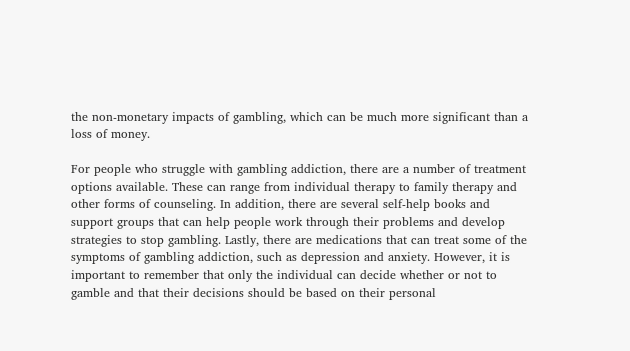the non-monetary impacts of gambling, which can be much more significant than a loss of money.

For people who struggle with gambling addiction, there are a number of treatment options available. These can range from individual therapy to family therapy and other forms of counseling. In addition, there are several self-help books and support groups that can help people work through their problems and develop strategies to stop gambling. Lastly, there are medications that can treat some of the symptoms of gambling addiction, such as depression and anxiety. However, it is important to remember that only the individual can decide whether or not to gamble and that their decisions should be based on their personal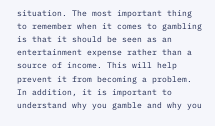situation. The most important thing to remember when it comes to gambling is that it should be seen as an entertainment expense rather than a source of income. This will help prevent it from becoming a problem. In addition, it is important to understand why you gamble and why you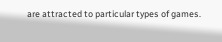are attracted to particular types of games.